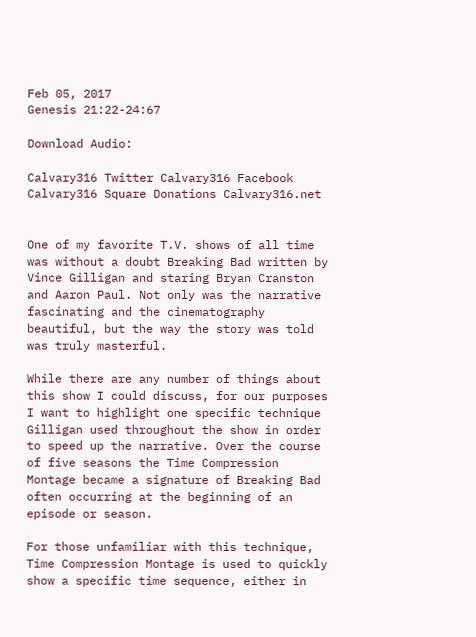Feb 05, 2017
Genesis 21:22-24:67

Download Audio:

Calvary316 Twitter Calvary316 Facebook Calvary316 Square Donations Calvary316.net


One of my favorite T.V. shows of all time was without a doubt Breaking Bad written by Vince Gilligan and staring Bryan Cranston and Aaron Paul. Not only was the narrative fascinating and the cinematography beautiful, but the way the story was told was truly masterful.

While there are any number of things about this show I could discuss, for our purposes I want to highlight one specific technique Gilligan used throughout the show in order to speed up the narrative. Over the course of five seasons the Time Compression Montage became a signature of Breaking Bad often occurring at the beginning of an episode or season.

For those unfamiliar with this technique, Time Compression Montage is used to quickly show a specific time sequence, either in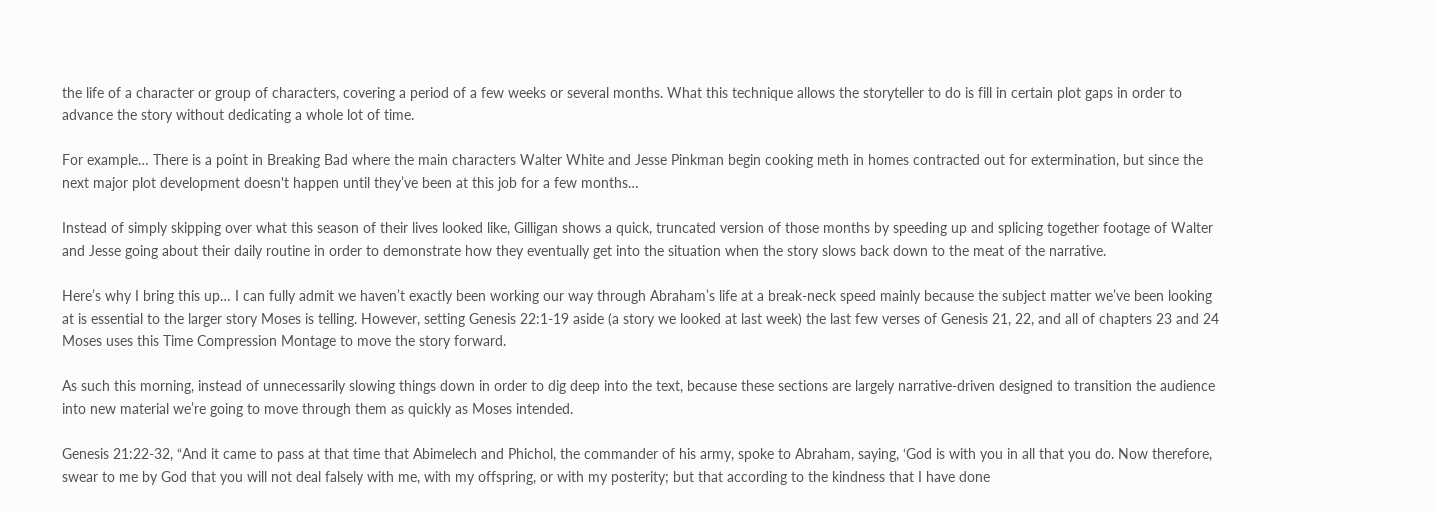the life of a character or group of characters, covering a period of a few weeks or several months. What this technique allows the storyteller to do is fill in certain plot gaps in order to advance the story without dedicating a whole lot of time.

For example… There is a point in Breaking Bad where the main characters Walter White and Jesse Pinkman begin cooking meth in homes contracted out for extermination, but since the next major plot development doesn't happen until they’ve been at this job for a few months…

Instead of simply skipping over what this season of their lives looked like, Gilligan shows a quick, truncated version of those months by speeding up and splicing together footage of Walter and Jesse going about their daily routine in order to demonstrate how they eventually get into the situation when the story slows back down to the meat of the narrative.

Here’s why I bring this up… I can fully admit we haven’t exactly been working our way through Abraham’s life at a break-neck speed mainly because the subject matter we’ve been looking at is essential to the larger story Moses is telling. However, setting Genesis 22:1-19 aside (a story we looked at last week) the last few verses of Genesis 21, 22, and all of chapters 23 and 24 Moses uses this Time Compression Montage to move the story forward.

As such this morning, instead of unnecessarily slowing things down in order to dig deep into the text, because these sections are largely narrative-driven designed to transition the audience into new material we’re going to move through them as quickly as Moses intended.

Genesis 21:22-32, “And it came to pass at that time that Abimelech and Phichol, the commander of his army, spoke to Abraham, saying, ‘God is with you in all that you do. Now therefore, swear to me by God that you will not deal falsely with me, with my offspring, or with my posterity; but that according to the kindness that I have done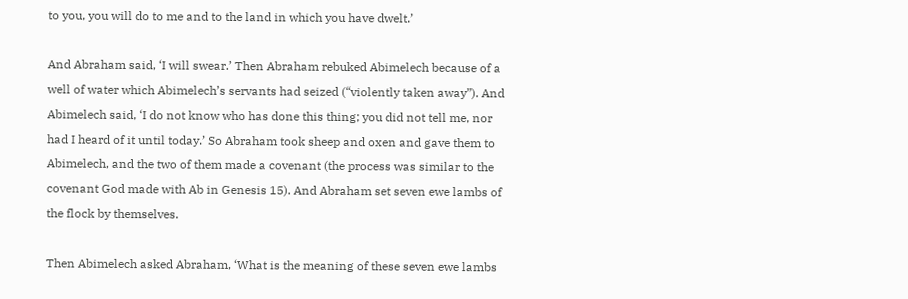to you, you will do to me and to the land in which you have dwelt.’

And Abraham said, ‘I will swear.’ Then Abraham rebuked Abimelech because of a well of water which Abimelech’s servants had seized (“violently taken away”). And Abimelech said, ‘I do not know who has done this thing; you did not tell me, nor had I heard of it until today.’ So Abraham took sheep and oxen and gave them to Abimelech, and the two of them made a covenant (the process was similar to the covenant God made with Ab in Genesis 15). And Abraham set seven ewe lambs of the flock by themselves.

Then Abimelech asked Abraham, ‘What is the meaning of these seven ewe lambs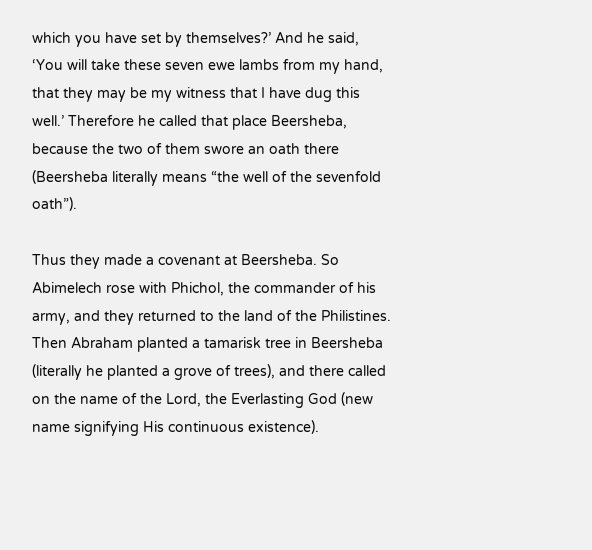which you have set by themselves?’ And he said, ‘You will take these seven ewe lambs from my hand, that they may be my witness that I have dug this well.’ Therefore he called that place Beersheba, because the two of them swore an oath there (Beersheba literally means “the well of the sevenfold oath”).

Thus they made a covenant at Beersheba. So Abimelech rose with Phichol, the commander of his army, and they returned to the land of the Philistines. Then Abraham planted a tamarisk tree in Beersheba (literally he planted a grove of trees), and there called on the name of the Lord, the Everlasting God (new name signifying His continuous existence).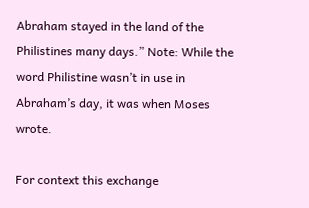Abraham stayed in the land of the Philistines many days.” Note: While the word Philistine wasn’t in use in Abraham’s day, it was when Moses wrote.

For context this exchange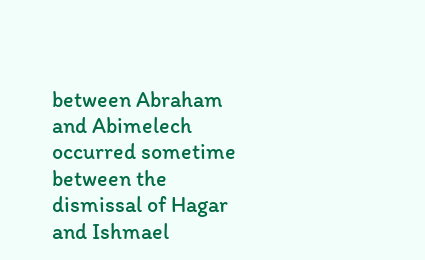between Abraham and Abimelech occurred sometime between the dismissal of Hagar and Ishmael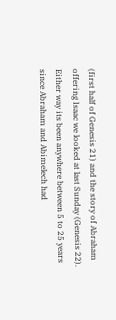(first half of Genesis 21) and the story of Abraham offering Isaac we looked at last Sunday (Genesis 22). Either way its been anywhere between 5 to 25 years since Abraham and Abimelech had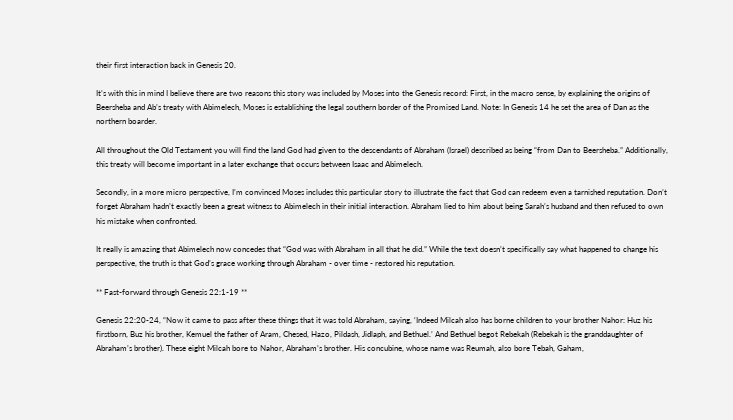their first interaction back in Genesis 20.

It’s with this in mind I believe there are two reasons this story was included by Moses into the Genesis record: First, in the macro sense, by explaining the origins of Beersheba and Ab’s treaty with Abimelech, Moses is establishing the legal southern border of the Promised Land. Note: In Genesis 14 he set the area of Dan as the northern boarder.

All throughout the Old Testament you will find the land God had given to the descendants of Abraham (Israel) described as being “from Dan to Beersheba.” Additionally, this treaty will become important in a later exchange that occurs between Isaac and Abimelech.

Secondly, in a more micro perspective, I’m convinced Moses includes this particular story to illustrate the fact that God can redeem even a tarnished reputation. Don’t forget Abraham hadn’t exactly been a great witness to Abimelech in their initial interaction. Abraham lied to him about being Sarah’s husband and then refused to own his mistake when confronted.

It really is amazing that Abimelech now concedes that “God was with Abraham in all that he did.” While the text doesn’t specifically say what happened to change his perspective, the truth is that God’s grace working through Abraham - over time - restored his reputation.

** Fast-forward through Genesis 22:1-19 **

Genesis 22:20-24, “Now it came to pass after these things that it was told Abraham, saying, ‘Indeed Milcah also has borne children to your brother Nahor: Huz his firstborn, Buz his brother, Kemuel the father of Aram, Chesed, Hazo, Pildash, Jidlaph, and Bethuel.’ And Bethuel begot Rebekah (Rebekah is the granddaughter of Abraham’s brother). These eight Milcah bore to Nahor, Abraham’s brother. His concubine, whose name was Reumah, also bore Tebah, Gaham,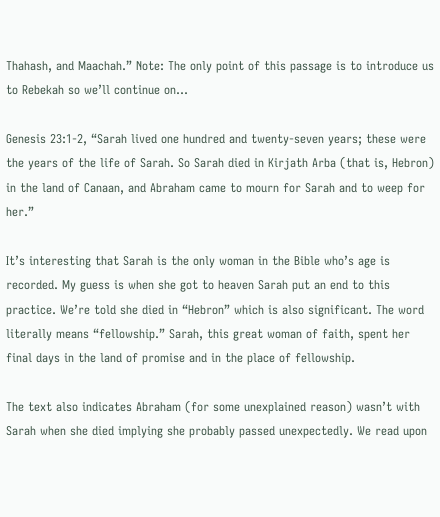Thahash, and Maachah.” Note: The only point of this passage is to introduce us to Rebekah so we’ll continue on…

Genesis 23:1-2, “Sarah lived one hundred and twenty-seven years; these were the years of the life of Sarah. So Sarah died in Kirjath Arba (that is, Hebron) in the land of Canaan, and Abraham came to mourn for Sarah and to weep for her.”

It’s interesting that Sarah is the only woman in the Bible who’s age is recorded. My guess is when she got to heaven Sarah put an end to this practice. We’re told she died in “Hebron” which is also significant. The word literally means “fellowship.” Sarah, this great woman of faith, spent her final days in the land of promise and in the place of fellowship.

The text also indicates Abraham (for some unexplained reason) wasn’t with Sarah when she died implying she probably passed unexpectedly. We read upon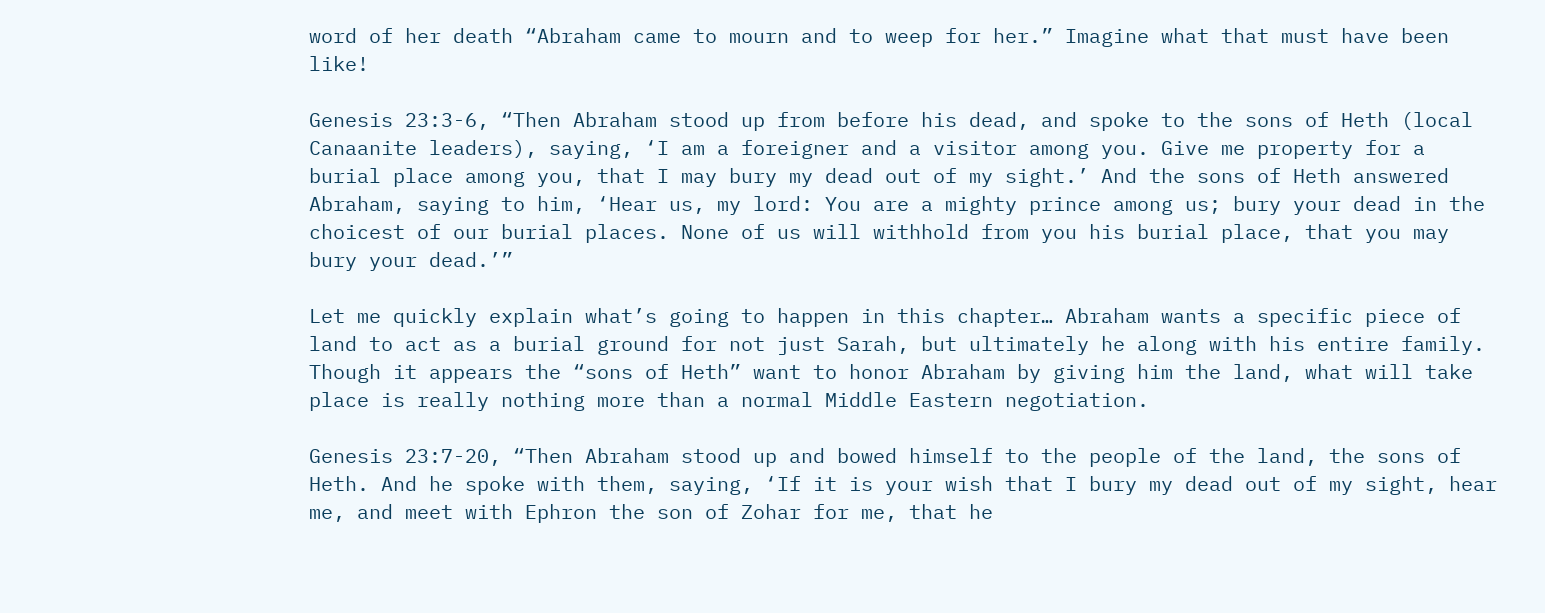word of her death “Abraham came to mourn and to weep for her.” Imagine what that must have been like!

Genesis 23:3-6, “Then Abraham stood up from before his dead, and spoke to the sons of Heth (local Canaanite leaders), saying, ‘I am a foreigner and a visitor among you. Give me property for a burial place among you, that I may bury my dead out of my sight.’ And the sons of Heth answered Abraham, saying to him, ‘Hear us, my lord: You are a mighty prince among us; bury your dead in the choicest of our burial places. None of us will withhold from you his burial place, that you may bury your dead.’”

Let me quickly explain what’s going to happen in this chapter… Abraham wants a specific piece of land to act as a burial ground for not just Sarah, but ultimately he along with his entire family. Though it appears the “sons of Heth” want to honor Abraham by giving him the land, what will take place is really nothing more than a normal Middle Eastern negotiation.

Genesis 23:7-20, “Then Abraham stood up and bowed himself to the people of the land, the sons of Heth. And he spoke with them, saying, ‘If it is your wish that I bury my dead out of my sight, hear me, and meet with Ephron the son of Zohar for me, that he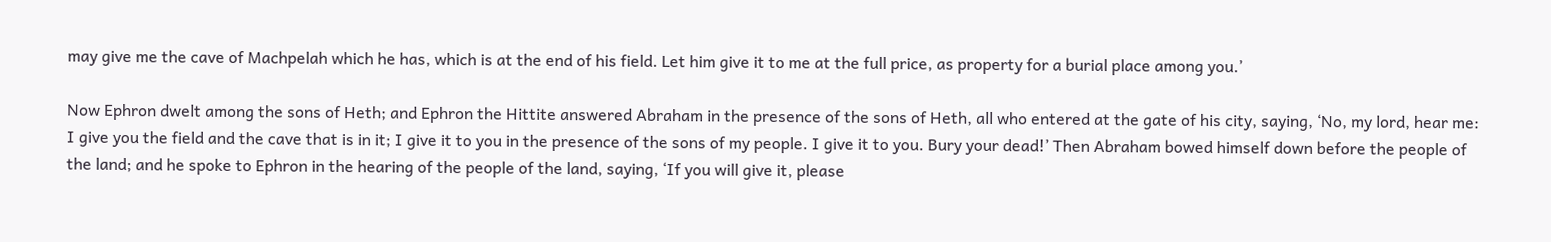may give me the cave of Machpelah which he has, which is at the end of his field. Let him give it to me at the full price, as property for a burial place among you.’

Now Ephron dwelt among the sons of Heth; and Ephron the Hittite answered Abraham in the presence of the sons of Heth, all who entered at the gate of his city, saying, ‘No, my lord, hear me: I give you the field and the cave that is in it; I give it to you in the presence of the sons of my people. I give it to you. Bury your dead!’ Then Abraham bowed himself down before the people of the land; and he spoke to Ephron in the hearing of the people of the land, saying, ‘If you will give it, please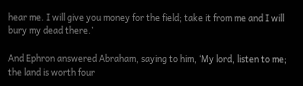hear me. I will give you money for the field; take it from me and I will bury my dead there.’

And Ephron answered Abraham, saying to him, ‘My lord, listen to me; the land is worth four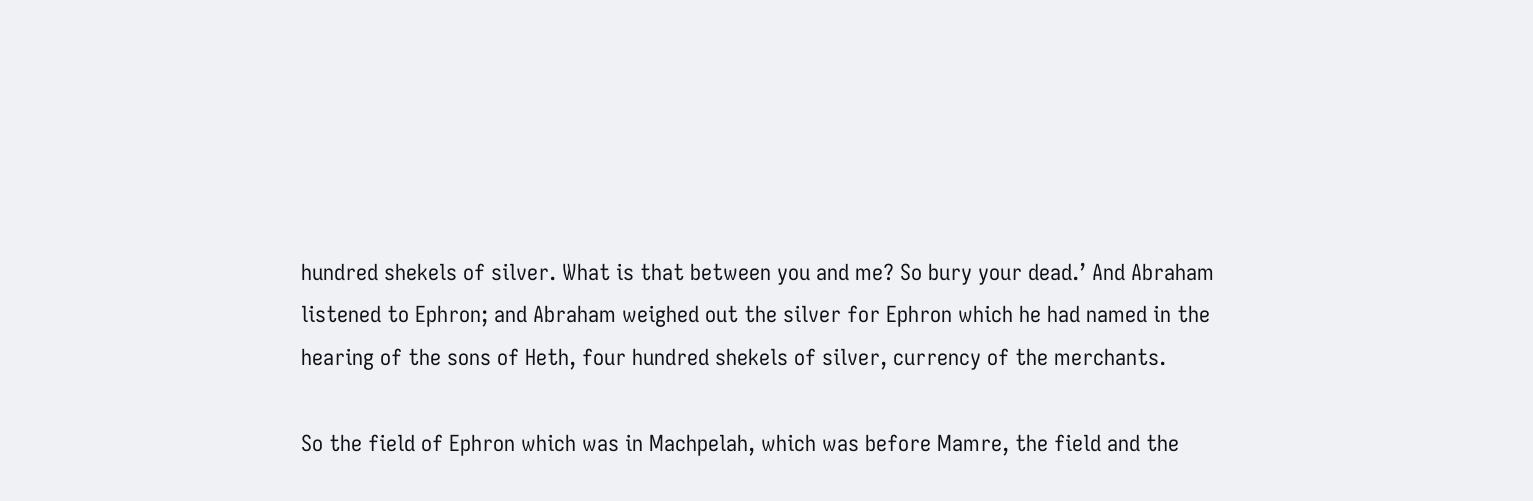hundred shekels of silver. What is that between you and me? So bury your dead.’ And Abraham listened to Ephron; and Abraham weighed out the silver for Ephron which he had named in the hearing of the sons of Heth, four hundred shekels of silver, currency of the merchants.

So the field of Ephron which was in Machpelah, which was before Mamre, the field and the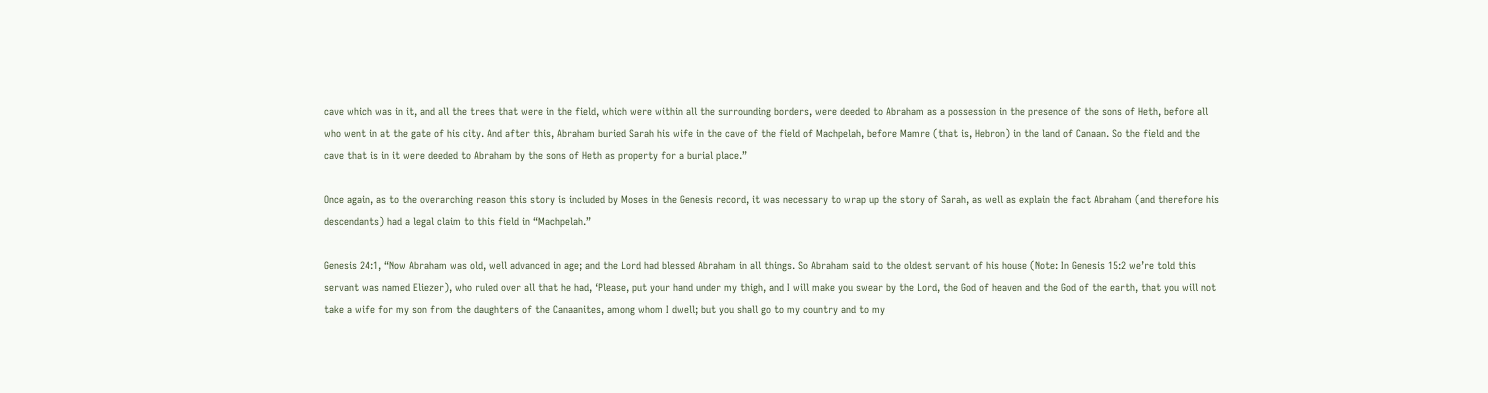cave which was in it, and all the trees that were in the field, which were within all the surrounding borders, were deeded to Abraham as a possession in the presence of the sons of Heth, before all who went in at the gate of his city. And after this, Abraham buried Sarah his wife in the cave of the field of Machpelah, before Mamre (that is, Hebron) in the land of Canaan. So the field and the cave that is in it were deeded to Abraham by the sons of Heth as property for a burial place.”

Once again, as to the overarching reason this story is included by Moses in the Genesis record, it was necessary to wrap up the story of Sarah, as well as explain the fact Abraham (and therefore his descendants) had a legal claim to this field in “Machpelah.”

Genesis 24:1, “Now Abraham was old, well advanced in age; and the Lord had blessed Abraham in all things. So Abraham said to the oldest servant of his house (Note: In Genesis 15:2 we’re told this servant was named Eliezer), who ruled over all that he had, ‘Please, put your hand under my thigh, and I will make you swear by the Lord, the God of heaven and the God of the earth, that you will not take a wife for my son from the daughters of the Canaanites, among whom I dwell; but you shall go to my country and to my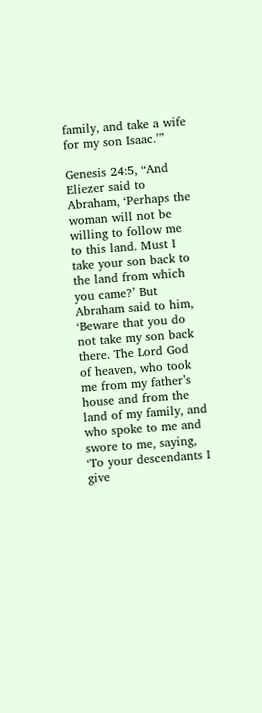family, and take a wife for my son Isaac.’”

Genesis 24:5, “And Eliezer said to Abraham, ‘Perhaps the woman will not be willing to follow me to this land. Must I take your son back to the land from which you came?’ But Abraham said to him, ‘Beware that you do not take my son back there. The Lord God of heaven, who took me from my father’s house and from the land of my family, and who spoke to me and swore to me, saying, ‘To your descendants I give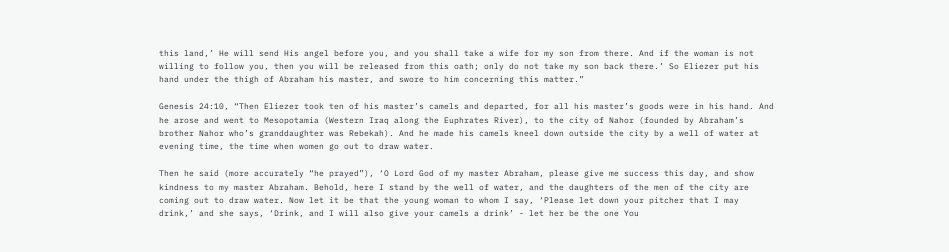this land,’ He will send His angel before you, and you shall take a wife for my son from there. And if the woman is not willing to follow you, then you will be released from this oath; only do not take my son back there.’ So Eliezer put his hand under the thigh of Abraham his master, and swore to him concerning this matter.”

Genesis 24:10, “Then Eliezer took ten of his master’s camels and departed, for all his master’s goods were in his hand. And he arose and went to Mesopotamia (Western Iraq along the Euphrates River), to the city of Nahor (founded by Abraham’s brother Nahor who’s granddaughter was Rebekah). And he made his camels kneel down outside the city by a well of water at evening time, the time when women go out to draw water.

Then he said (more accurately “he prayed”), ‘O Lord God of my master Abraham, please give me success this day, and show kindness to my master Abraham. Behold, here I stand by the well of water, and the daughters of the men of the city are coming out to draw water. Now let it be that the young woman to whom I say, ‘Please let down your pitcher that I may drink,’ and she says, ‘Drink, and I will also give your camels a drink’ - let her be the one You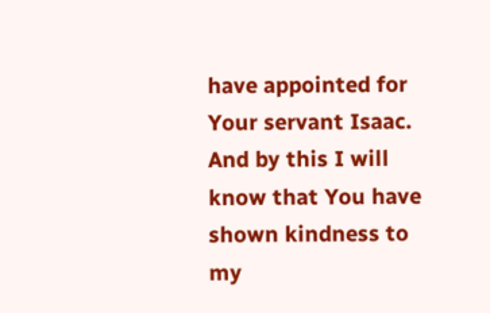have appointed for Your servant Isaac. And by this I will know that You have shown kindness to my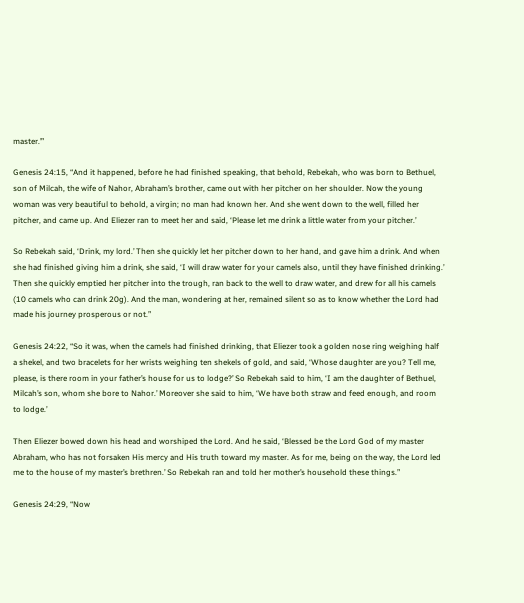master.’”

Genesis 24:15, “And it happened, before he had finished speaking, that behold, Rebekah, who was born to Bethuel, son of Milcah, the wife of Nahor, Abraham’s brother, came out with her pitcher on her shoulder. Now the young woman was very beautiful to behold, a virgin; no man had known her. And she went down to the well, filled her pitcher, and came up. And Eliezer ran to meet her and said, ‘Please let me drink a little water from your pitcher.’

So Rebekah said, ‘Drink, my lord.’ Then she quickly let her pitcher down to her hand, and gave him a drink. And when she had finished giving him a drink, she said, ‘I will draw water for your camels also, until they have finished drinking.’ Then she quickly emptied her pitcher into the trough, ran back to the well to draw water, and drew for all his camels (10 camels who can drink 20g). And the man, wondering at her, remained silent so as to know whether the Lord had made his journey prosperous or not.”

Genesis 24:22, “So it was, when the camels had finished drinking, that Eliezer took a golden nose ring weighing half a shekel, and two bracelets for her wrists weighing ten shekels of gold, and said, ‘Whose daughter are you? Tell me, please, is there room in your father’s house for us to lodge?’ So Rebekah said to him, ‘I am the daughter of Bethuel, Milcah’s son, whom she bore to Nahor.’ Moreover she said to him, ‘We have both straw and feed enough, and room to lodge.’

Then Eliezer bowed down his head and worshiped the Lord. And he said, ‘Blessed be the Lord God of my master Abraham, who has not forsaken His mercy and His truth toward my master. As for me, being on the way, the Lord led me to the house of my master’s brethren.’ So Rebekah ran and told her mother’s household these things.”

Genesis 24:29, “Now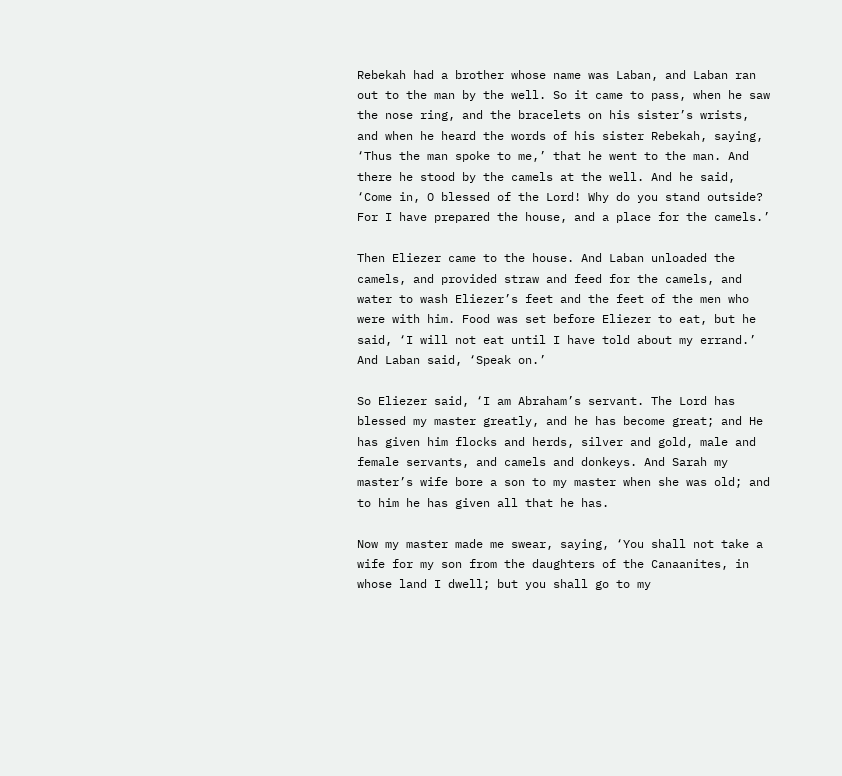Rebekah had a brother whose name was Laban, and Laban ran out to the man by the well. So it came to pass, when he saw the nose ring, and the bracelets on his sister’s wrists, and when he heard the words of his sister Rebekah, saying, ‘Thus the man spoke to me,’ that he went to the man. And there he stood by the camels at the well. And he said, ‘Come in, O blessed of the Lord! Why do you stand outside? For I have prepared the house, and a place for the camels.’

Then Eliezer came to the house. And Laban unloaded the camels, and provided straw and feed for the camels, and water to wash Eliezer’s feet and the feet of the men who were with him. Food was set before Eliezer to eat, but he said, ‘I will not eat until I have told about my errand.’ And Laban said, ‘Speak on.’

So Eliezer said, ‘I am Abraham’s servant. The Lord has blessed my master greatly, and he has become great; and He has given him flocks and herds, silver and gold, male and female servants, and camels and donkeys. And Sarah my master’s wife bore a son to my master when she was old; and to him he has given all that he has.

Now my master made me swear, saying, ‘You shall not take a wife for my son from the daughters of the Canaanites, in whose land I dwell; but you shall go to my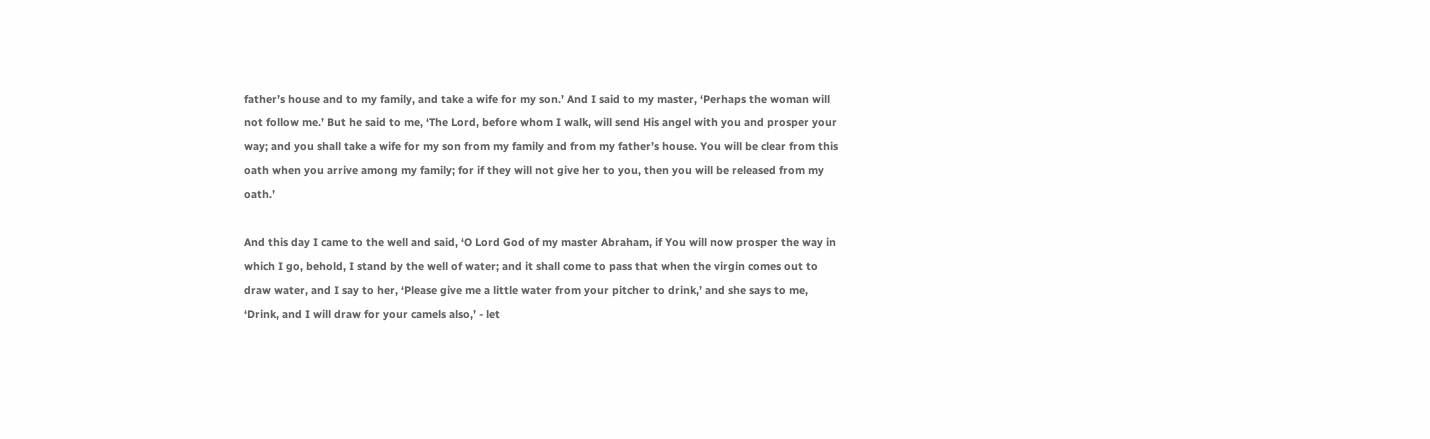father’s house and to my family, and take a wife for my son.’ And I said to my master, ‘Perhaps the woman will not follow me.’ But he said to me, ‘The Lord, before whom I walk, will send His angel with you and prosper your way; and you shall take a wife for my son from my family and from my father’s house. You will be clear from this oath when you arrive among my family; for if they will not give her to you, then you will be released from my oath.’

And this day I came to the well and said, ‘O Lord God of my master Abraham, if You will now prosper the way in which I go, behold, I stand by the well of water; and it shall come to pass that when the virgin comes out to draw water, and I say to her, ‘Please give me a little water from your pitcher to drink,’ and she says to me, ‘Drink, and I will draw for your camels also,’ - let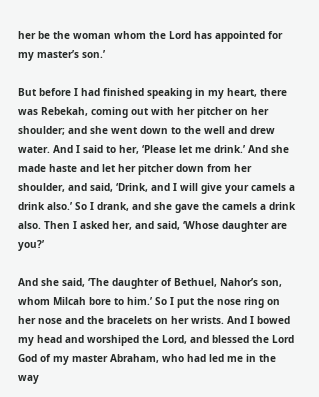her be the woman whom the Lord has appointed for my master’s son.’

But before I had finished speaking in my heart, there was Rebekah, coming out with her pitcher on her shoulder; and she went down to the well and drew water. And I said to her, ‘Please let me drink.’ And she made haste and let her pitcher down from her shoulder, and said, ‘Drink, and I will give your camels a drink also.’ So I drank, and she gave the camels a drink also. Then I asked her, and said, ‘Whose daughter are you?’

And she said, ‘The daughter of Bethuel, Nahor’s son, whom Milcah bore to him.’ So I put the nose ring on her nose and the bracelets on her wrists. And I bowed my head and worshiped the Lord, and blessed the Lord God of my master Abraham, who had led me in the way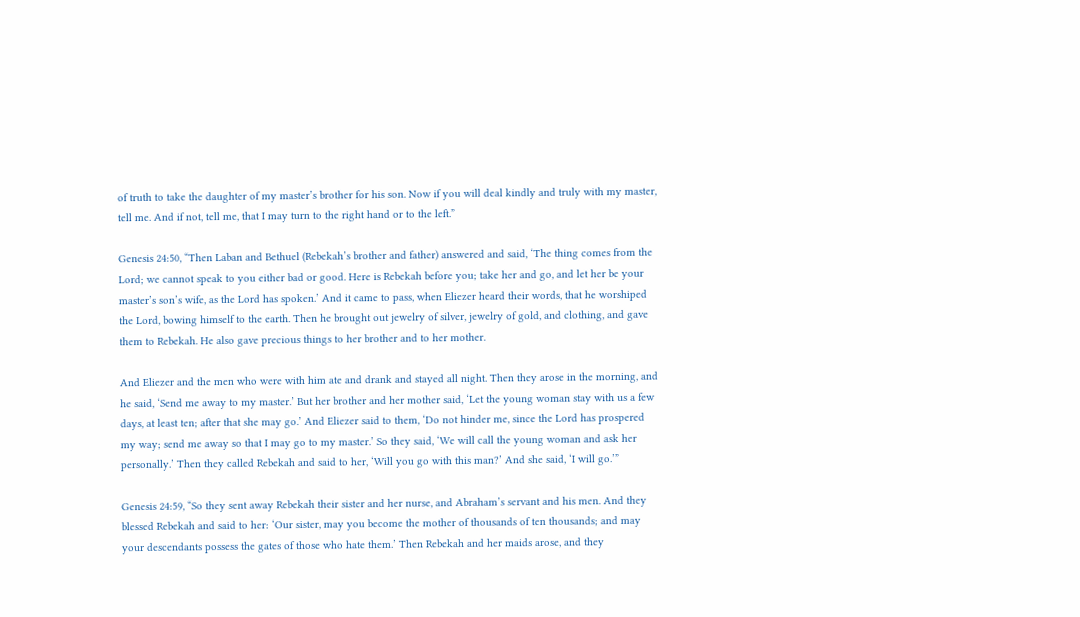of truth to take the daughter of my master’s brother for his son. Now if you will deal kindly and truly with my master, tell me. And if not, tell me, that I may turn to the right hand or to the left.”

Genesis 24:50, “Then Laban and Bethuel (Rebekah’s brother and father) answered and said, ‘The thing comes from the Lord; we cannot speak to you either bad or good. Here is Rebekah before you; take her and go, and let her be your master’s son’s wife, as the Lord has spoken.’ And it came to pass, when Eliezer heard their words, that he worshiped the Lord, bowing himself to the earth. Then he brought out jewelry of silver, jewelry of gold, and clothing, and gave them to Rebekah. He also gave precious things to her brother and to her mother.

And Eliezer and the men who were with him ate and drank and stayed all night. Then they arose in the morning, and he said, ‘Send me away to my master.’ But her brother and her mother said, ‘Let the young woman stay with us a few days, at least ten; after that she may go.’ And Eliezer said to them, ‘Do not hinder me, since the Lord has prospered my way; send me away so that I may go to my master.’ So they said, ‘We will call the young woman and ask her personally.’ Then they called Rebekah and said to her, ‘Will you go with this man?’ And she said, ‘I will go.’”

Genesis 24:59, “So they sent away Rebekah their sister and her nurse, and Abraham’s servant and his men. And they blessed Rebekah and said to her: ‘Our sister, may you become the mother of thousands of ten thousands; and may your descendants possess the gates of those who hate them.’ Then Rebekah and her maids arose, and they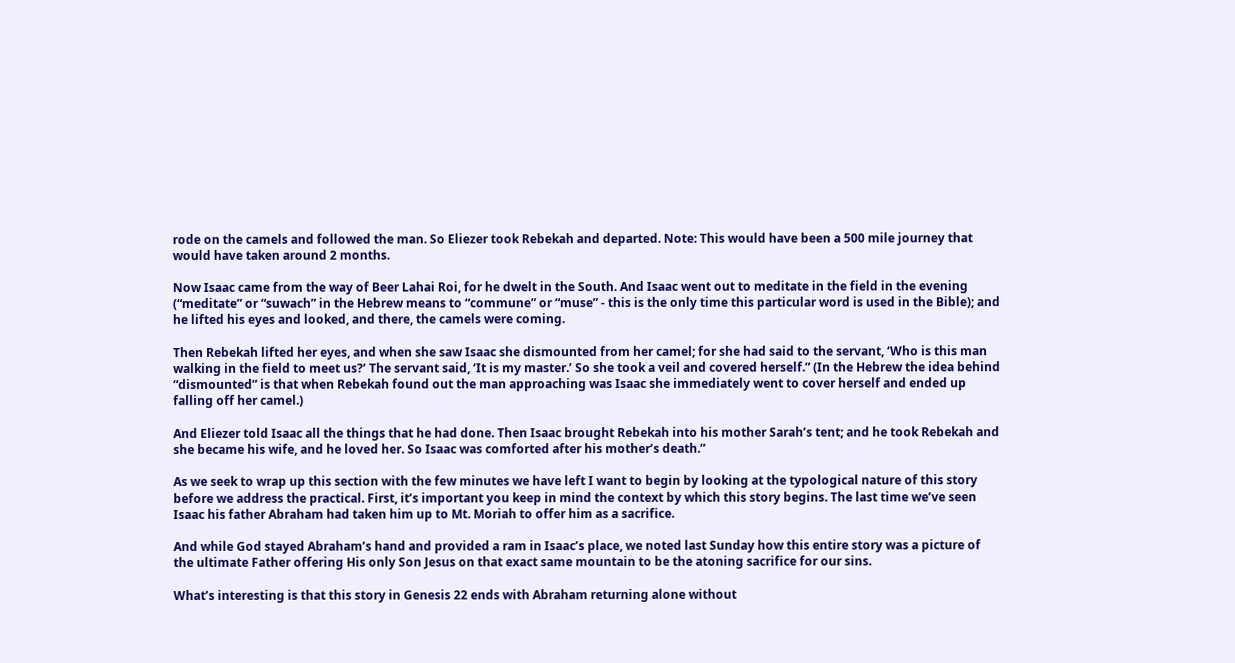rode on the camels and followed the man. So Eliezer took Rebekah and departed. Note: This would have been a 500 mile journey that would have taken around 2 months.

Now Isaac came from the way of Beer Lahai Roi, for he dwelt in the South. And Isaac went out to meditate in the field in the evening (“meditate” or “suwach” in the Hebrew means to “commune” or “muse” - this is the only time this particular word is used in the Bible); and he lifted his eyes and looked, and there, the camels were coming.

Then Rebekah lifted her eyes, and when she saw Isaac she dismounted from her camel; for she had said to the servant, ‘Who is this man walking in the field to meet us?’ The servant said, ‘It is my master.’ So she took a veil and covered herself.” (In the Hebrew the idea behind “dismounted” is that when Rebekah found out the man approaching was Isaac she immediately went to cover herself and ended up falling off her camel.)

And Eliezer told Isaac all the things that he had done. Then Isaac brought Rebekah into his mother Sarah’s tent; and he took Rebekah and she became his wife, and he loved her. So Isaac was comforted after his mother’s death.”

As we seek to wrap up this section with the few minutes we have left I want to begin by looking at the typological nature of this story before we address the practical. First, it’s important you keep in mind the context by which this story begins. The last time we’ve seen Isaac his father Abraham had taken him up to Mt. Moriah to offer him as a sacrifice.

And while God stayed Abraham’s hand and provided a ram in Isaac’s place, we noted last Sunday how this entire story was a picture of the ultimate Father offering His only Son Jesus on that exact same mountain to be the atoning sacrifice for our sins.

What’s interesting is that this story in Genesis 22 ends with Abraham returning alone without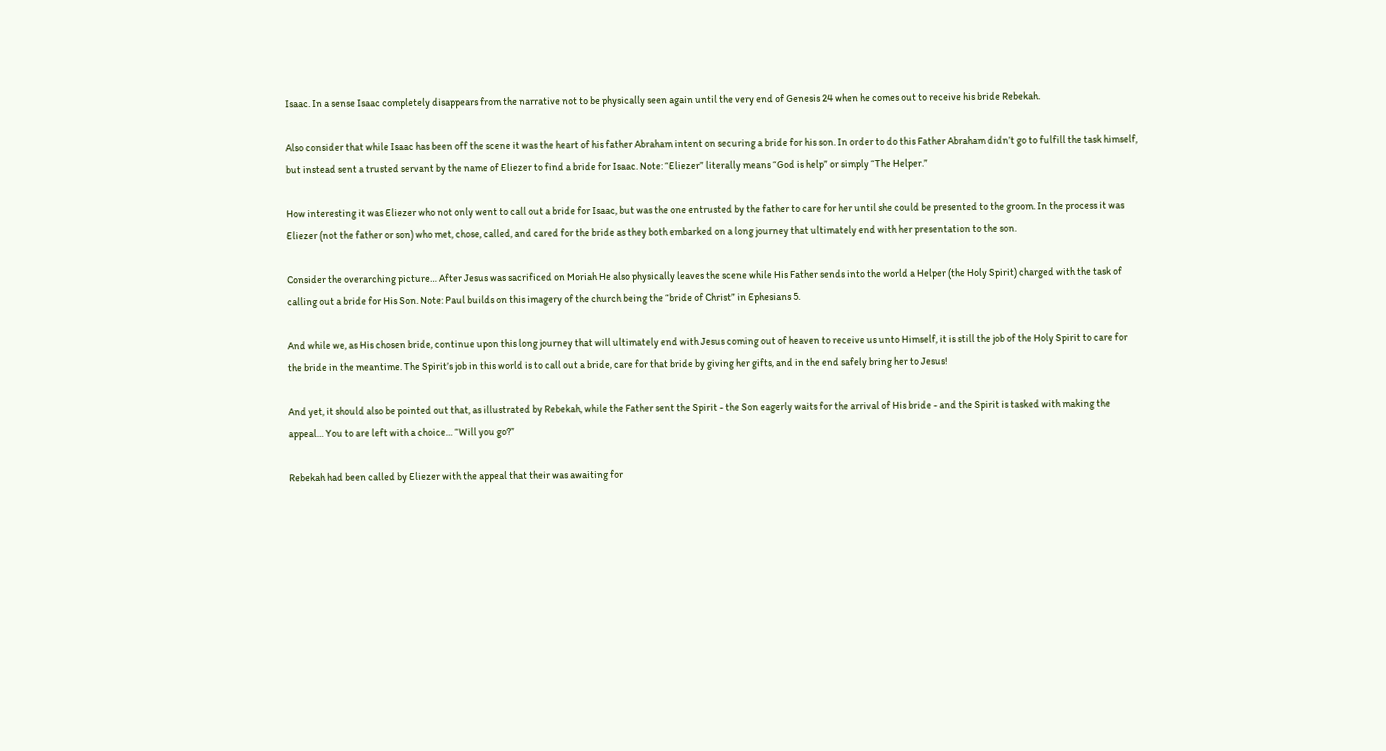Isaac. In a sense Isaac completely disappears from the narrative not to be physically seen again until the very end of Genesis 24 when he comes out to receive his bride Rebekah.

Also consider that while Isaac has been off the scene it was the heart of his father Abraham intent on securing a bride for his son. In order to do this Father Abraham didn’t go to fulfill the task himself, but instead sent a trusted servant by the name of Eliezer to find a bride for Isaac. Note: “Eliezer” literally means “God is help” or simply “The Helper.”

How interesting it was Eliezer who not only went to call out a bride for Isaac, but was the one entrusted by the father to care for her until she could be presented to the groom. In the process it was Eliezer (not the father or son) who met, chose, called, and cared for the bride as they both embarked on a long journey that ultimately end with her presentation to the son.

Consider the overarching picture… After Jesus was sacrificed on Moriah He also physically leaves the scene while His Father sends into the world a Helper (the Holy Spirit) charged with the task of calling out a bride for His Son. Note: Paul builds on this imagery of the church being the “bride of Christ” in Ephesians 5.

And while we, as His chosen bride, continue upon this long journey that will ultimately end with Jesus coming out of heaven to receive us unto Himself, it is still the job of the Holy Spirit to care for the bride in the meantime. The Spirit’s job in this world is to call out a bride, care for that bride by giving her gifts, and in the end safely bring her to Jesus!

And yet, it should also be pointed out that, as illustrated by Rebekah, while the Father sent the Spirit - the Son eagerly waits for the arrival of His bride - and the Spirit is tasked with making the appeal… You to are left with a choice… “Will you go?”

Rebekah had been called by Eliezer with the appeal that their was awaiting for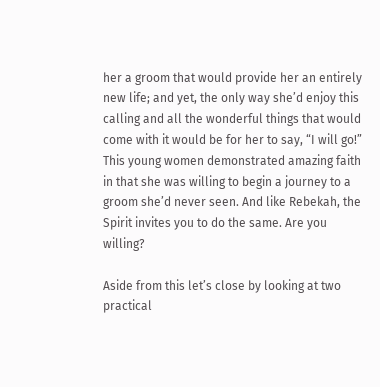her a groom that would provide her an entirely new life; and yet, the only way she’d enjoy this calling and all the wonderful things that would come with it would be for her to say, “I will go!” This young women demonstrated amazing faith in that she was willing to begin a journey to a groom she’d never seen. And like Rebekah, the Spirit invites you to do the same. Are you willing?

Aside from this let’s close by looking at two practical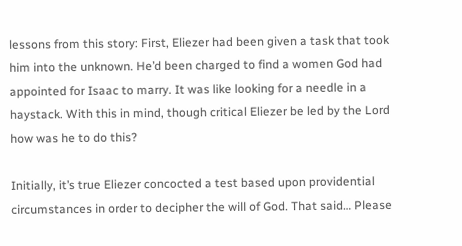lessons from this story: First, Eliezer had been given a task that took him into the unknown. He’d been charged to find a women God had appointed for Isaac to marry. It was like looking for a needle in a haystack. With this in mind, though critical Eliezer be led by the Lord how was he to do this?

Initially, it’s true Eliezer concocted a test based upon providential circumstances in order to decipher the will of God. That said… Please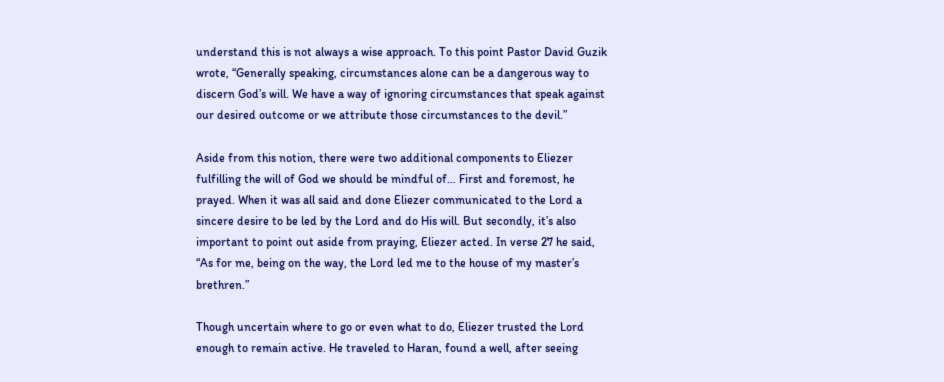understand this is not always a wise approach. To this point Pastor David Guzik wrote, “Generally speaking, circumstances alone can be a dangerous way to discern God’s will. We have a way of ignoring circumstances that speak against our desired outcome or we attribute those circumstances to the devil.”

Aside from this notion, there were two additional components to Eliezer fulfilling the will of God we should be mindful of… First and foremost, he prayed. When it was all said and done Eliezer communicated to the Lord a sincere desire to be led by the Lord and do His will. But secondly, it’s also important to point out aside from praying, Eliezer acted. In verse 27 he said, “As for me, being on the way, the Lord led me to the house of my master’s brethren.”

Though uncertain where to go or even what to do, Eliezer trusted the Lord enough to remain active. He traveled to Haran, found a well, after seeing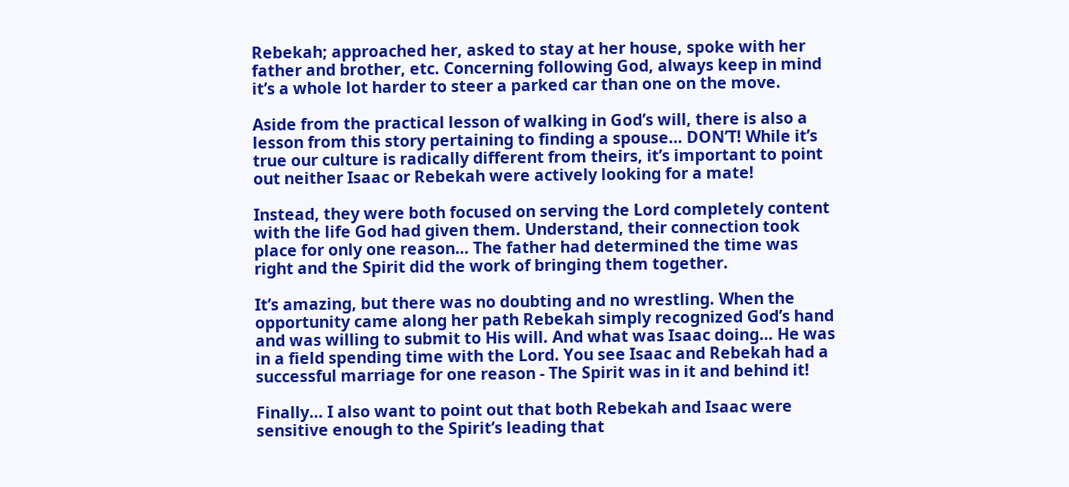Rebekah; approached her, asked to stay at her house, spoke with her father and brother, etc. Concerning following God, always keep in mind it’s a whole lot harder to steer a parked car than one on the move.

Aside from the practical lesson of walking in God’s will, there is also a lesson from this story pertaining to finding a spouse… DON’T! While it’s true our culture is radically different from theirs, it’s important to point out neither Isaac or Rebekah were actively looking for a mate!

Instead, they were both focused on serving the Lord completely content with the life God had given them. Understand, their connection took place for only one reason… The father had determined the time was right and the Spirit did the work of bringing them together.

It’s amazing, but there was no doubting and no wrestling. When the opportunity came along her path Rebekah simply recognized God’s hand and was willing to submit to His will. And what was Isaac doing… He was in a field spending time with the Lord. You see Isaac and Rebekah had a successful marriage for one reason - The Spirit was in it and behind it!

Finally… I also want to point out that both Rebekah and Isaac were sensitive enough to the Spirit’s leading that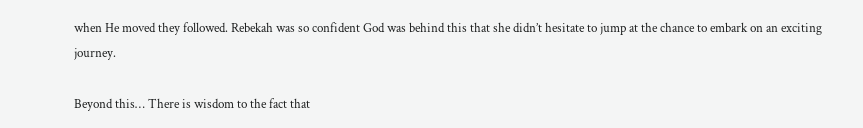when He moved they followed. Rebekah was so confident God was behind this that she didn’t hesitate to jump at the chance to embark on an exciting journey.

Beyond this… There is wisdom to the fact that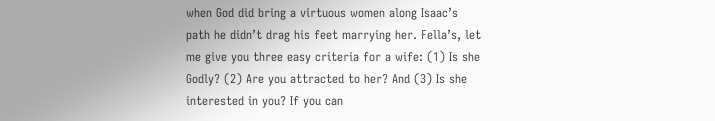when God did bring a virtuous women along Isaac’s path he didn’t drag his feet marrying her. Fella’s, let me give you three easy criteria for a wife: (1) Is she Godly? (2) Are you attracted to her? And (3) Is she interested in you? If you can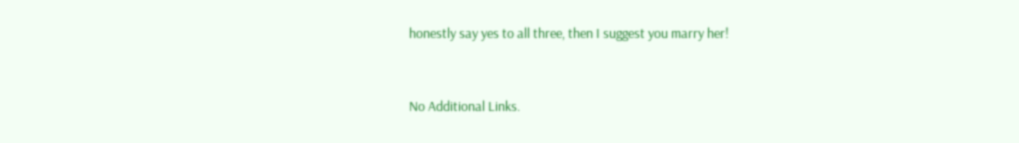honestly say yes to all three, then I suggest you marry her!


No Additional Links.